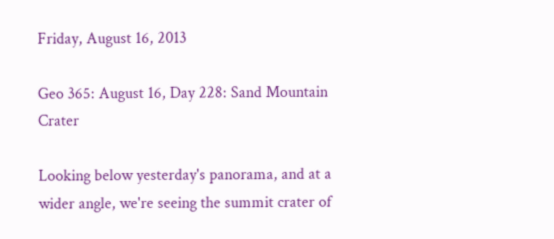Friday, August 16, 2013

Geo 365: August 16, Day 228: Sand Mountain Crater

Looking below yesterday's panorama, and at a wider angle, we're seeing the summit crater of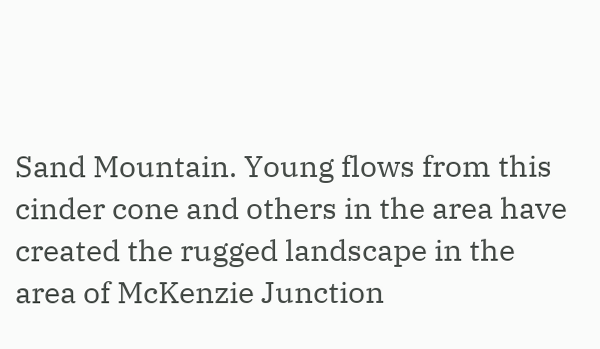Sand Mountain. Young flows from this cinder cone and others in the area have created the rugged landscape in the area of McKenzie Junction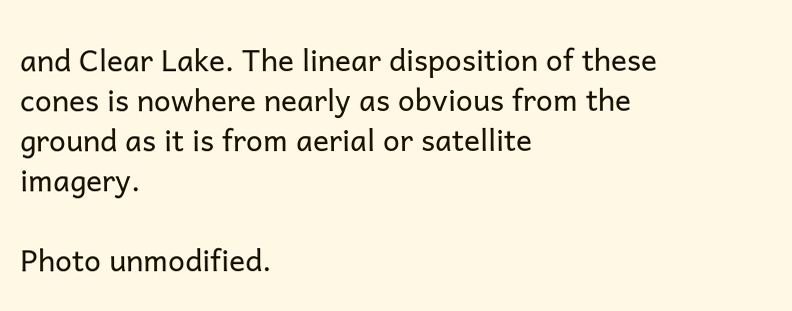and Clear Lake. The linear disposition of these cones is nowhere nearly as obvious from the ground as it is from aerial or satellite imagery.

Photo unmodified.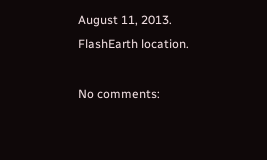August 11, 2013. FlashEarth location.

No comments: